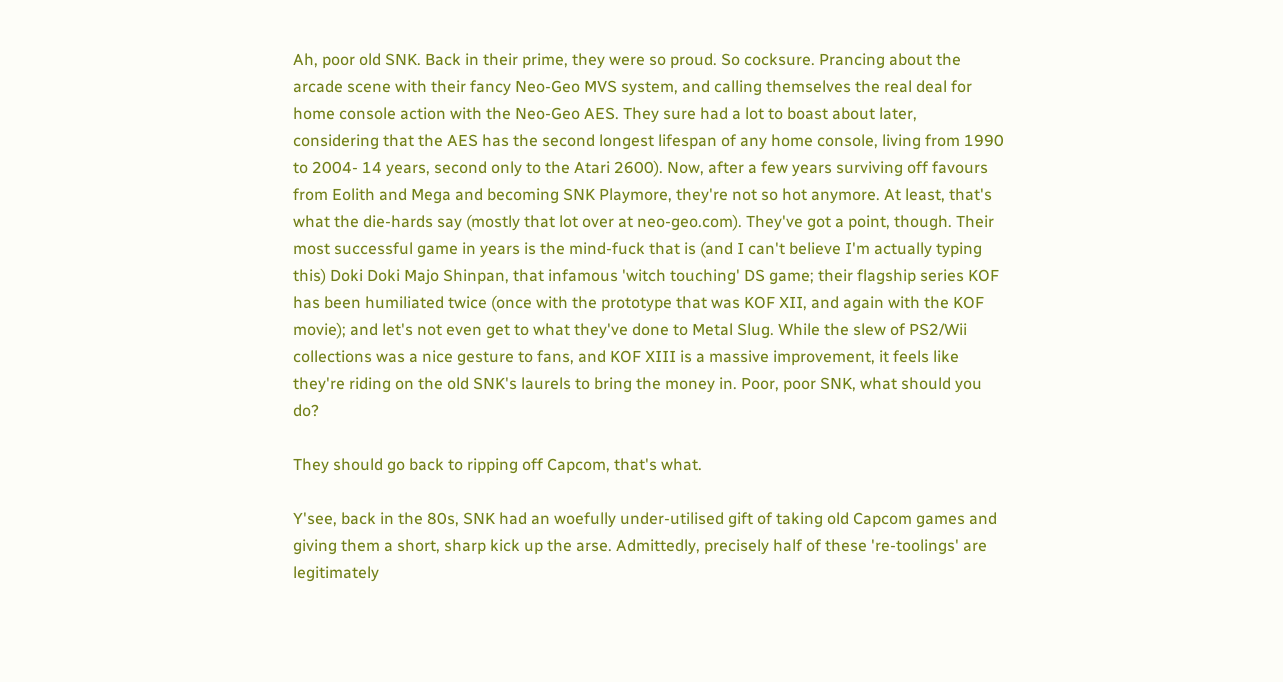Ah, poor old SNK. Back in their prime, they were so proud. So cocksure. Prancing about the arcade scene with their fancy Neo-Geo MVS system, and calling themselves the real deal for home console action with the Neo-Geo AES. They sure had a lot to boast about later, considering that the AES has the second longest lifespan of any home console, living from 1990 to 2004- 14 years, second only to the Atari 2600). Now, after a few years surviving off favours from Eolith and Mega and becoming SNK Playmore, they're not so hot anymore. At least, that's what the die-hards say (mostly that lot over at neo-geo.com). They've got a point, though. Their most successful game in years is the mind-fuck that is (and I can't believe I'm actually typing this) Doki Doki Majo Shinpan, that infamous 'witch touching' DS game; their flagship series KOF has been humiliated twice (once with the prototype that was KOF XII, and again with the KOF movie); and let's not even get to what they've done to Metal Slug. While the slew of PS2/Wii collections was a nice gesture to fans, and KOF XIII is a massive improvement, it feels like they're riding on the old SNK's laurels to bring the money in. Poor, poor SNK, what should you do?

They should go back to ripping off Capcom, that's what.

Y'see, back in the 80s, SNK had an woefully under-utilised gift of taking old Capcom games and giving them a short, sharp kick up the arse. Admittedly, precisely half of these 're-toolings' are legitimately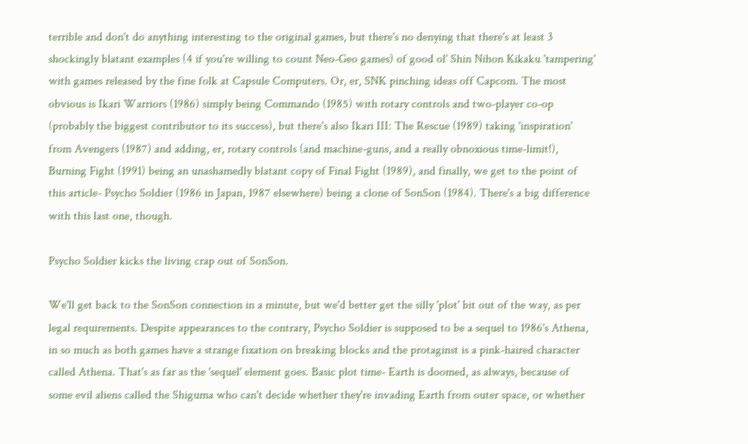terrible and don't do anything interesting to the original games, but there's no denying that there's at least 3 shockingly blatant examples (4 if you're willing to count Neo-Geo games) of good ol' Shin Nihon Kikaku 'tampering' with games released by the fine folk at Capsule Computers. Or, er, SNK pinching ideas off Capcom. The most obvious is Ikari Warriors (1986) simply being Commando (1985) with rotary controls and two-player co-op (probably the biggest contributor to its success), but there's also Ikari III: The Rescue (1989) taking 'inspiration' from Avengers (1987) and adding, er, rotary controls (and machine-guns, and a really obnoxious time-limit!), Burning Fight (1991) being an unashamedly blatant copy of Final Fight (1989), and finally, we get to the point of this article- Psycho Soldier (1986 in Japan, 1987 elsewhere) being a clone of SonSon (1984). There's a big difference with this last one, though.

Psycho Soldier kicks the living crap out of SonSon.

We'll get back to the SonSon connection in a minute, but we'd better get the silly 'plot' bit out of the way, as per legal requirements. Despite appearances to the contrary, Psycho Soldier is supposed to be a sequel to 1986's Athena, in so much as both games have a strange fixation on breaking blocks and the protaginst is a pink-haired character called Athena. That's as far as the 'sequel' element goes. Basic plot time- Earth is doomed, as always, because of some evil aliens called the Shiguma who can't decide whether they're invading Earth from outer space, or whether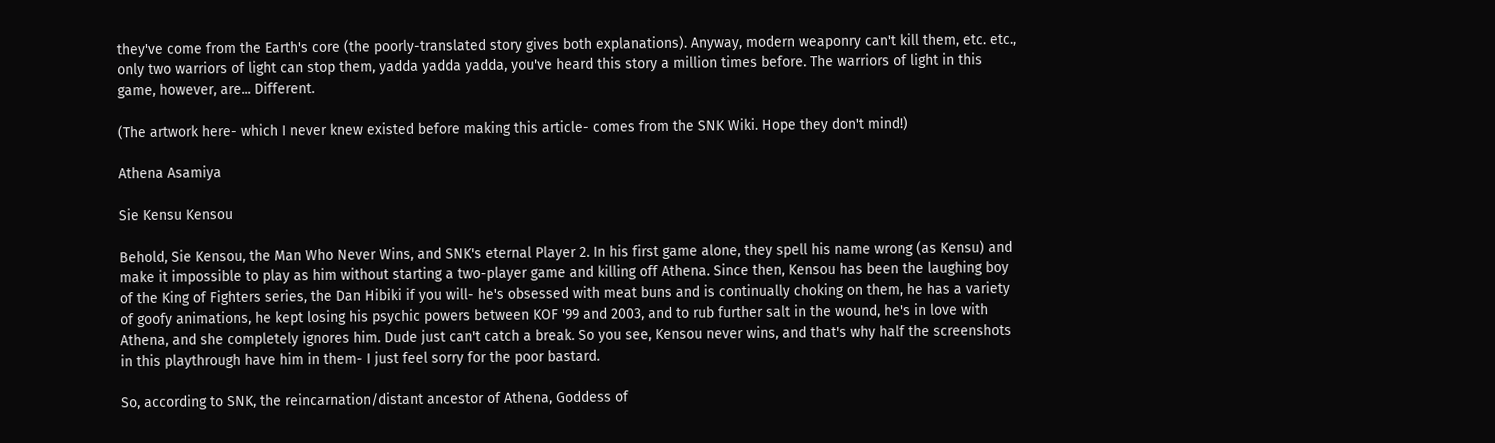they've come from the Earth's core (the poorly-translated story gives both explanations). Anyway, modern weaponry can't kill them, etc. etc., only two warriors of light can stop them, yadda yadda yadda, you've heard this story a million times before. The warriors of light in this game, however, are... Different.

(The artwork here- which I never knew existed before making this article- comes from the SNK Wiki. Hope they don't mind!)

Athena Asamiya

Sie Kensu Kensou

Behold, Sie Kensou, the Man Who Never Wins, and SNK's eternal Player 2. In his first game alone, they spell his name wrong (as Kensu) and make it impossible to play as him without starting a two-player game and killing off Athena. Since then, Kensou has been the laughing boy of the King of Fighters series, the Dan Hibiki if you will- he's obsessed with meat buns and is continually choking on them, he has a variety of goofy animations, he kept losing his psychic powers between KOF '99 and 2003, and to rub further salt in the wound, he's in love with Athena, and she completely ignores him. Dude just can't catch a break. So you see, Kensou never wins, and that's why half the screenshots in this playthrough have him in them- I just feel sorry for the poor bastard.

So, according to SNK, the reincarnation/distant ancestor of Athena, Goddess of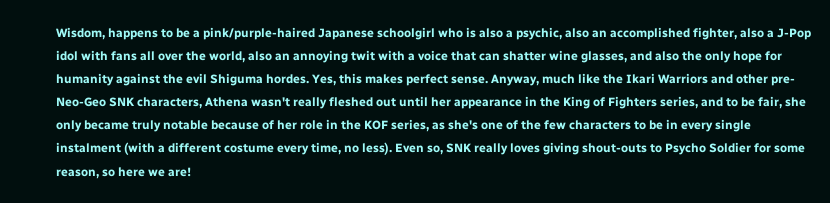Wisdom, happens to be a pink/purple-haired Japanese schoolgirl who is also a psychic, also an accomplished fighter, also a J-Pop idol with fans all over the world, also an annoying twit with a voice that can shatter wine glasses, and also the only hope for humanity against the evil Shiguma hordes. Yes, this makes perfect sense. Anyway, much like the Ikari Warriors and other pre-Neo-Geo SNK characters, Athena wasn't really fleshed out until her appearance in the King of Fighters series, and to be fair, she only became truly notable because of her role in the KOF series, as she's one of the few characters to be in every single instalment (with a different costume every time, no less). Even so, SNK really loves giving shout-outs to Psycho Soldier for some reason, so here we are!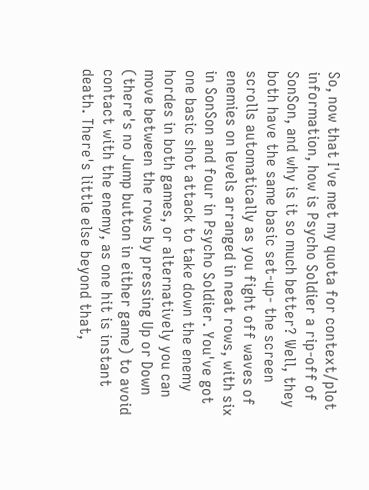So, now that I've met my quota for context/plot information, how is Psycho Soldier a rip-off of SonSon, and why is it so much better? Well, they both have the same basic set-up- the screen scrolls automatically as you fight off waves of enemies on levels arranged in neat rows, with six in SonSon and four in Psycho Soldier. You've got one basic shot attack to take down the enemy hordes in both games, or alternatively you can move between the rows by pressing Up or Down (there's no Jump button in either game) to avoid contact with the enemy, as one hit is instant death. There's little else beyond that,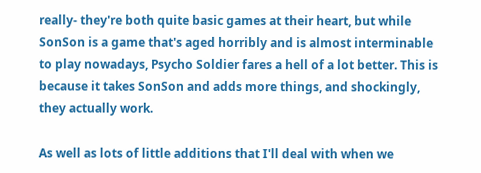really- they're both quite basic games at their heart, but while SonSon is a game that's aged horribly and is almost interminable to play nowadays, Psycho Soldier fares a hell of a lot better. This is because it takes SonSon and adds more things, and shockingly, they actually work.

As well as lots of little additions that I'll deal with when we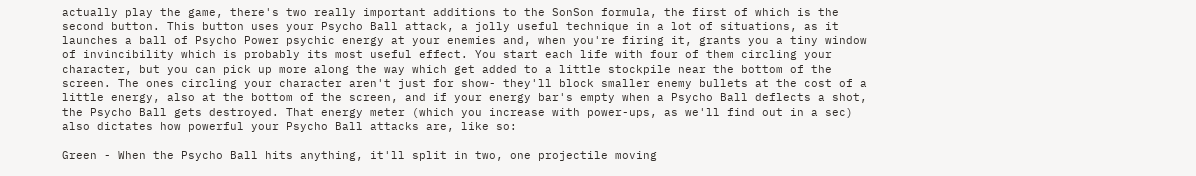actually play the game, there's two really important additions to the SonSon formula, the first of which is the second button. This button uses your Psycho Ball attack, a jolly useful technique in a lot of situations, as it launches a ball of Psycho Power psychic energy at your enemies and, when you're firing it, grants you a tiny window of invincibility which is probably its most useful effect. You start each life with four of them circling your character, but you can pick up more along the way which get added to a little stockpile near the bottom of the screen. The ones circling your character aren't just for show- they'll block smaller enemy bullets at the cost of a little energy, also at the bottom of the screen, and if your energy bar's empty when a Psycho Ball deflects a shot, the Psycho Ball gets destroyed. That energy meter (which you increase with power-ups, as we'll find out in a sec) also dictates how powerful your Psycho Ball attacks are, like so:

Green - When the Psycho Ball hits anything, it'll split in two, one projectile moving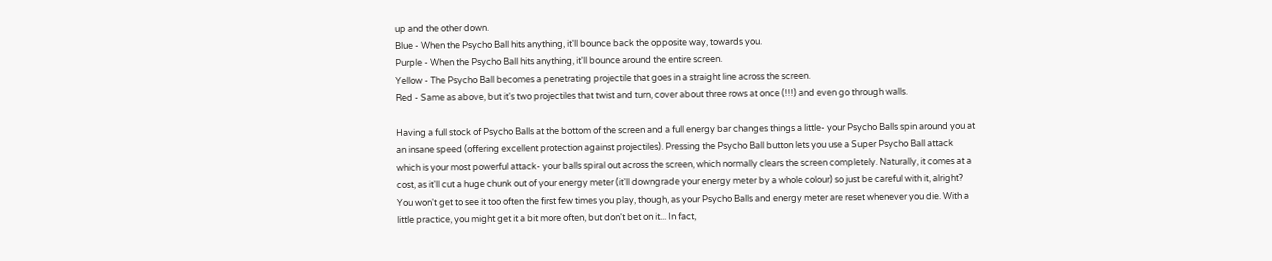up and the other down.
Blue - When the Psycho Ball hits anything, it'll bounce back the opposite way, towards you.
Purple - When the Psycho Ball hits anything, it'll bounce around the entire screen.
Yellow - The Psycho Ball becomes a penetrating projectile that goes in a straight line across the screen.
Red - Same as above, but it's two projectiles that twist and turn, cover about three rows at once (!!!) and even go through walls.

Having a full stock of Psycho Balls at the bottom of the screen and a full energy bar changes things a little- your Psycho Balls spin around you at an insane speed (offering excellent protection against projectiles). Pressing the Psycho Ball button lets you use a Super Psycho Ball attack which is your most powerful attack- your balls spiral out across the screen, which normally clears the screen completely. Naturally, it comes at a cost, as it'll cut a huge chunk out of your energy meter (it'll downgrade your energy meter by a whole colour) so just be careful with it, alright? You won't get to see it too often the first few times you play, though, as your Psycho Balls and energy meter are reset whenever you die. With a little practice, you might get it a bit more often, but don't bet on it... In fact,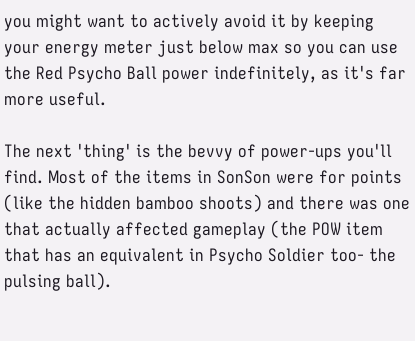you might want to actively avoid it by keeping your energy meter just below max so you can use the Red Psycho Ball power indefinitely, as it's far more useful.

The next 'thing' is the bevvy of power-ups you'll find. Most of the items in SonSon were for points (like the hidden bamboo shoots) and there was one that actually affected gameplay (the POW item that has an equivalent in Psycho Soldier too- the pulsing ball).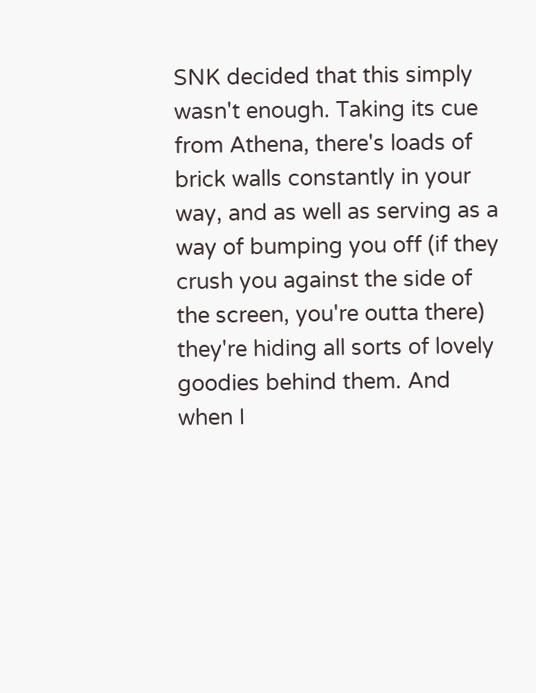SNK decided that this simply wasn't enough. Taking its cue from Athena, there's loads of brick walls constantly in your way, and as well as serving as a way of bumping you off (if they crush you against the side of the screen, you're outta there) they're hiding all sorts of lovely goodies behind them. And when I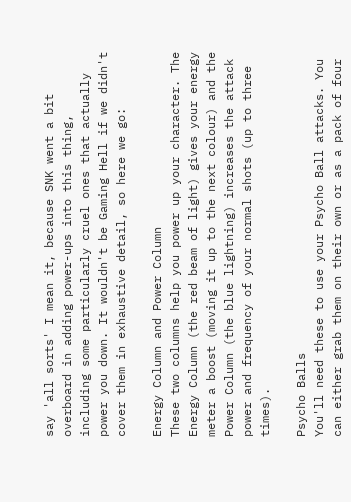say 'all sorts' I mean it, because SNK went a bit overboard in adding power-ups into this thing, including some particularly cruel ones that actually power you down. It wouldn't be Gaming Hell if we didn't cover them in exhaustive detail, so here we go:

Energy Column and Power Column
These two columns help you power up your character. The Energy Column (the red beam of light) gives your energy meter a boost (moving it up to the next colour) and the Power Column (the blue lightning) increases the attack power and frequency of your normal shots (up to three times).

Psycho Balls
You'll need these to use your Psycho Ball attacks. You can either grab them on their own or as a pack of four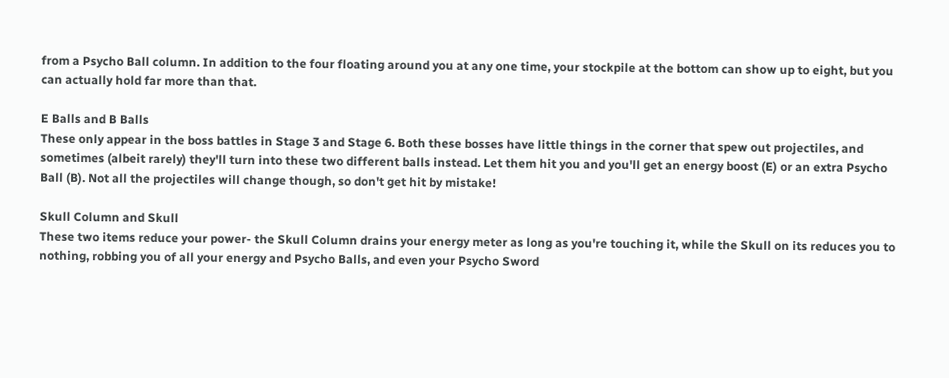from a Psycho Ball column. In addition to the four floating around you at any one time, your stockpile at the bottom can show up to eight, but you can actually hold far more than that.

E Balls and B Balls
These only appear in the boss battles in Stage 3 and Stage 6. Both these bosses have little things in the corner that spew out projectiles, and sometimes (albeit rarely) they'll turn into these two different balls instead. Let them hit you and you'll get an energy boost (E) or an extra Psycho Ball (B). Not all the projectiles will change though, so don't get hit by mistake!

Skull Column and Skull
These two items reduce your power- the Skull Column drains your energy meter as long as you're touching it, while the Skull on its reduces you to nothing, robbing you of all your energy and Psycho Balls, and even your Psycho Sword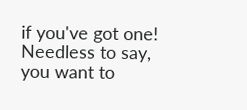if you've got one! Needless to say, you want to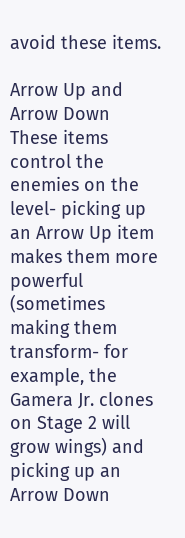avoid these items.

Arrow Up and Arrow Down
These items control the enemies on the level- picking up an Arrow Up item makes them more powerful (sometimes making them transform- for example, the Gamera Jr. clones on Stage 2 will grow wings) and picking up an Arrow Down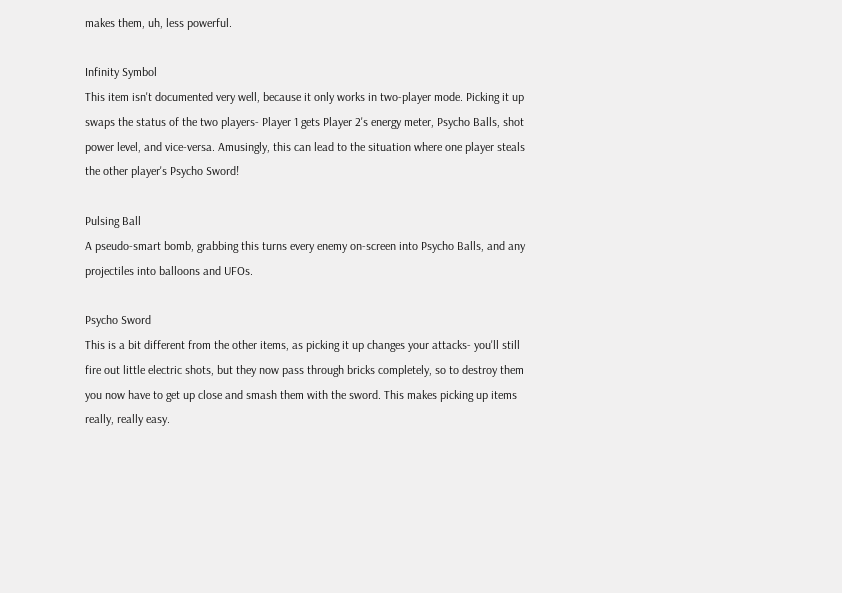makes them, uh, less powerful.

Infinity Symbol
This item isn't documented very well, because it only works in two-player mode. Picking it up swaps the status of the two players- Player 1 gets Player 2's energy meter, Psycho Balls, shot power level, and vice-versa. Amusingly, this can lead to the situation where one player steals the other player's Psycho Sword!

Pulsing Ball
A pseudo-smart bomb, grabbing this turns every enemy on-screen into Psycho Balls, and any projectiles into balloons and UFOs.

Psycho Sword
This is a bit different from the other items, as picking it up changes your attacks- you'll still fire out little electric shots, but they now pass through bricks completely, so to destroy them you now have to get up close and smash them with the sword. This makes picking up items really, really easy.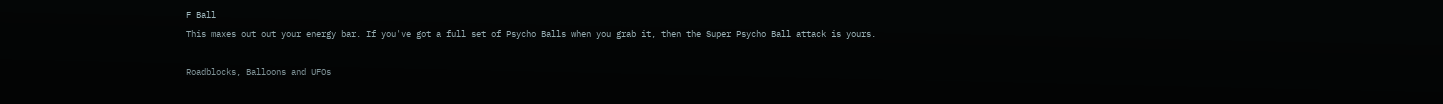F Ball
This maxes out out your energy bar. If you've got a full set of Psycho Balls when you grab it, then the Super Psycho Ball attack is yours.

Roadblocks, Balloons and UFOs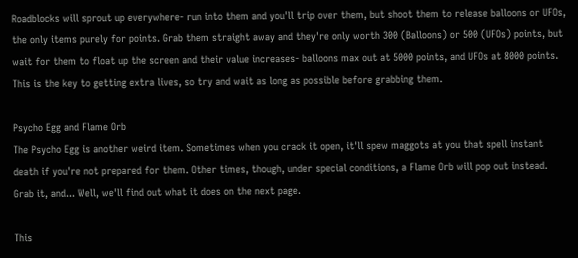Roadblocks will sprout up everywhere- run into them and you'll trip over them, but shoot them to release balloons or UFOs, the only items purely for points. Grab them straight away and they're only worth 300 (Balloons) or 500 (UFOs) points, but wait for them to float up the screen and their value increases- balloons max out at 5000 points, and UFOs at 8000 points. This is the key to getting extra lives, so try and wait as long as possible before grabbing them.

Psycho Egg and Flame Orb
The Psycho Egg is another weird item. Sometimes when you crack it open, it'll spew maggots at you that spell instant death if you're not prepared for them. Other times, though, under special conditions, a Flame Orb will pop out instead. Grab it, and... Well, we'll find out what it does on the next page.

This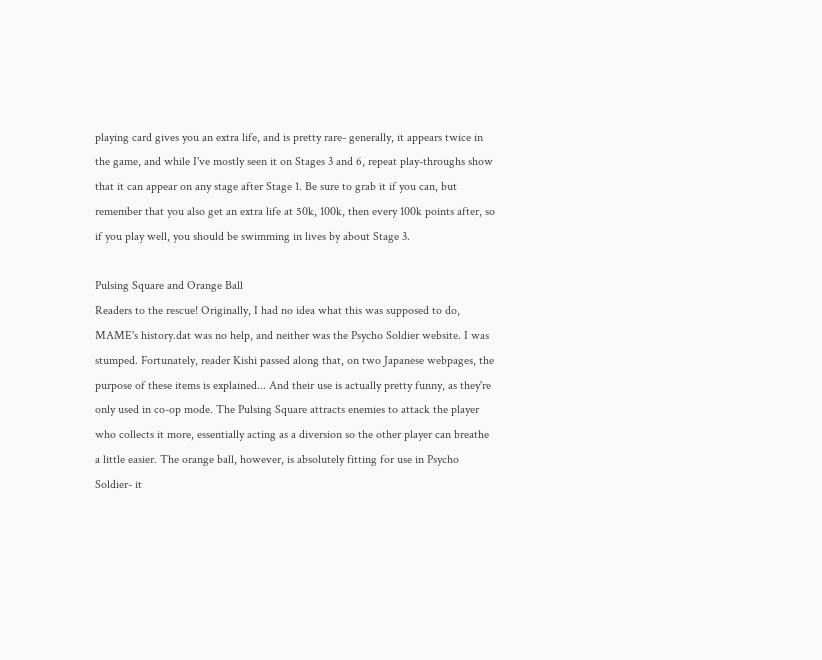playing card gives you an extra life, and is pretty rare- generally, it appears twice in the game, and while I've mostly seen it on Stages 3 and 6, repeat play-throughs show that it can appear on any stage after Stage 1. Be sure to grab it if you can, but remember that you also get an extra life at 50k, 100k, then every 100k points after, so if you play well, you should be swimming in lives by about Stage 3.

Pulsing Square and Orange Ball
Readers to the rescue! Originally, I had no idea what this was supposed to do, MAME's history.dat was no help, and neither was the Psycho Soldier website. I was stumped. Fortunately, reader Kishi passed along that, on two Japanese webpages, the purpose of these items is explained... And their use is actually pretty funny, as they're only used in co-op mode. The Pulsing Square attracts enemies to attack the player who collects it more, essentially acting as a diversion so the other player can breathe a little easier. The orange ball, however, is absolutely fitting for use in Psycho Soldier- it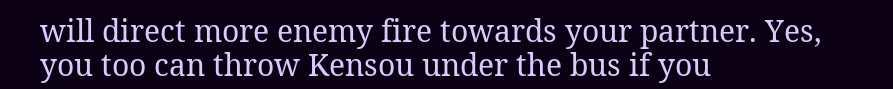will direct more enemy fire towards your partner. Yes, you too can throw Kensou under the bus if you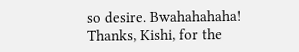so desire. Bwahahahaha! Thanks, Kishi, for the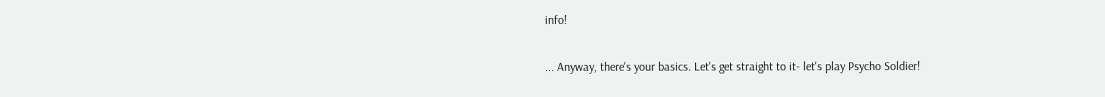info!

... Anyway, there's your basics. Let's get straight to it- let's play Psycho Soldier!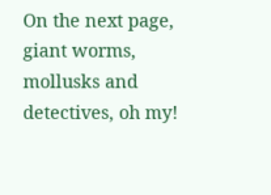On the next page, giant worms, mollusks and detectives, oh my!